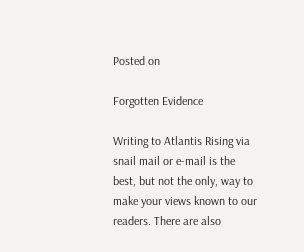Posted on

Forgotten Evidence

Writing to Atlantis Rising via snail mail or e-mail is the best, but not the only, way to make your views known to our readers. There are also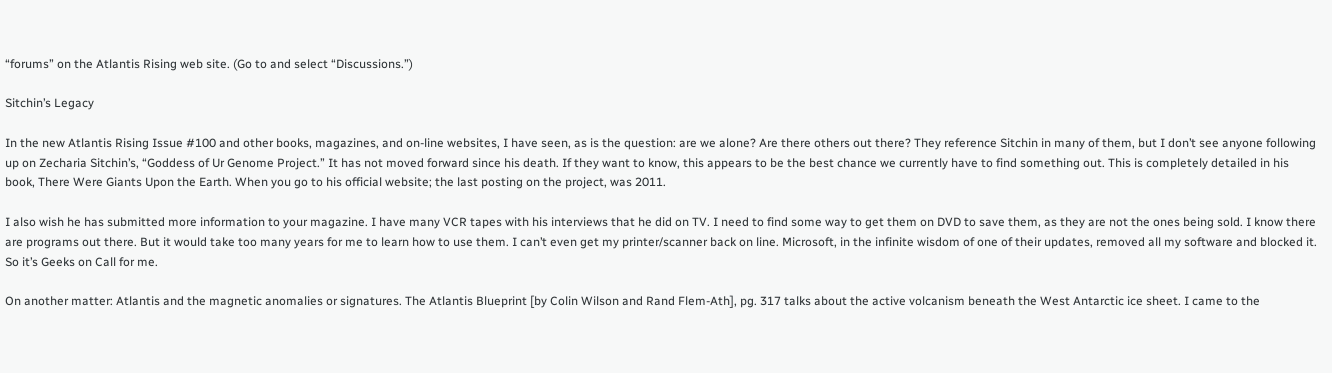“forums” on the Atlantis Rising web site. (Go to and select “Discussions.”)

Sitchin’s Legacy

In the new Atlantis Rising Issue #100 and other books, magazines, and on-line websites, I have seen, as is the question: are we alone? Are there others out there? They reference Sitchin in many of them, but I don’t see anyone following up on Zecharia Sitchin’s, “Goddess of Ur Genome Project.” It has not moved forward since his death. If they want to know, this appears to be the best chance we currently have to find something out. This is completely detailed in his book, There Were Giants Upon the Earth. When you go to his official website; the last posting on the project, was 2011.

I also wish he has submitted more information to your magazine. I have many VCR tapes with his interviews that he did on TV. I need to find some way to get them on DVD to save them, as they are not the ones being sold. I know there are programs out there. But it would take too many years for me to learn how to use them. I can’t even get my printer/scanner back on line. Microsoft, in the infinite wisdom of one of their updates, removed all my software and blocked it. So it’s Geeks on Call for me.

On another matter: Atlantis and the magnetic anomalies or signatures. The Atlantis Blueprint [by Colin Wilson and Rand Flem-Ath], pg. 317 talks about the active volcanism beneath the West Antarctic ice sheet. I came to the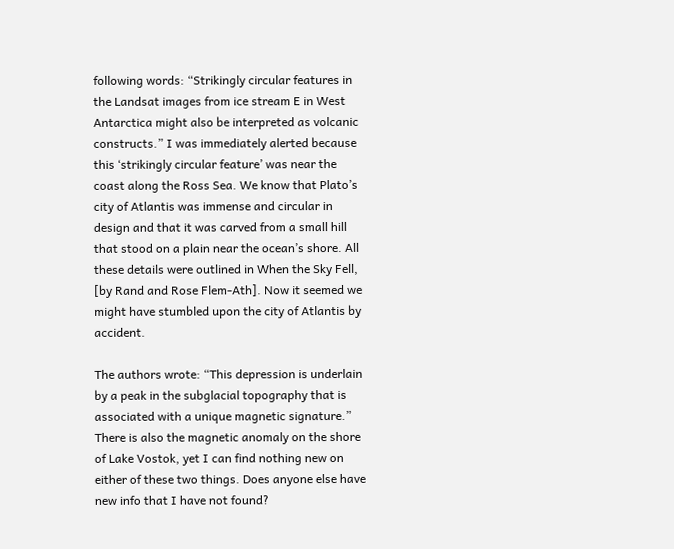following words: “Strikingly circular features in the Landsat images from ice stream E in West Antarctica might also be interpreted as volcanic constructs.” I was immediately alerted because this ‘strikingly circular feature’ was near the coast along the Ross Sea. We know that Plato’s city of Atlantis was immense and circular in design and that it was carved from a small hill that stood on a plain near the ocean’s shore. All these details were outlined in When the Sky Fell, [by Rand and Rose Flem-Ath]. Now it seemed we might have stumbled upon the city of Atlantis by accident.

The authors wrote: “This depression is underlain by a peak in the subglacial topography that is associated with a unique magnetic signature.” There is also the magnetic anomaly on the shore of Lake Vostok, yet I can find nothing new on either of these two things. Does anyone else have new info that I have not found?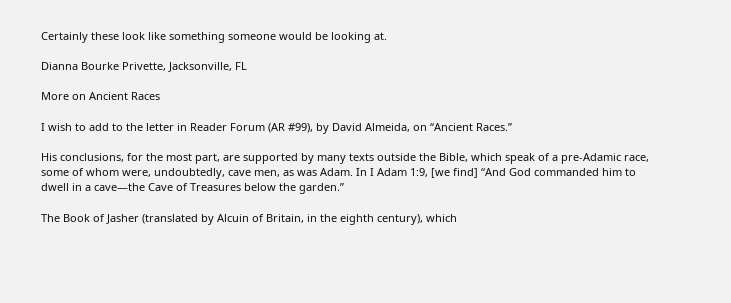Certainly these look like something someone would be looking at.

Dianna Bourke Privette, Jacksonville, FL

More on Ancient Races

I wish to add to the letter in Reader Forum (AR #99), by David Almeida, on “Ancient Races.”

His conclusions, for the most part, are supported by many texts outside the Bible, which speak of a pre-Adamic race, some of whom were, undoubtedly, cave men, as was Adam. In I Adam 1:9, [we find] “And God commanded him to dwell in a cave—the Cave of Treasures below the garden.”

The Book of Jasher (translated by Alcuin of Britain, in the eighth century), which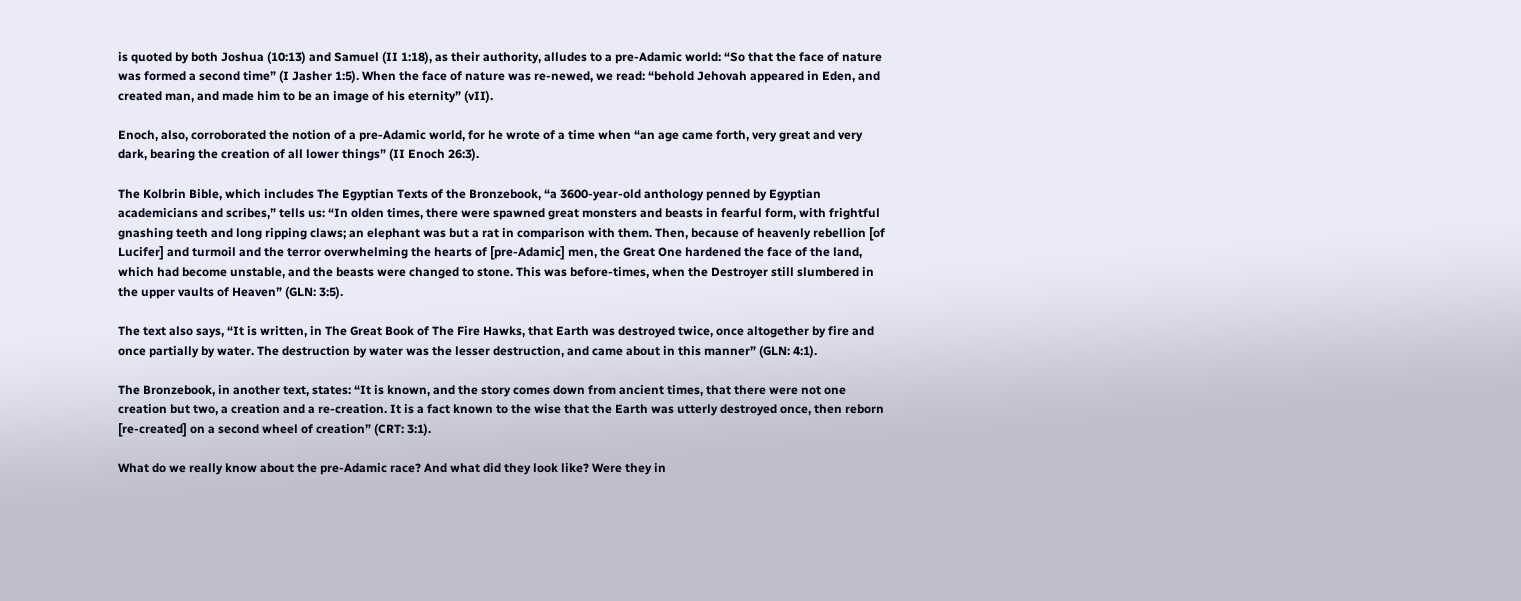is quoted by both Joshua (10:13) and Samuel (II 1:18), as their authority, alludes to a pre-Adamic world: “So that the face of nature was formed a second time” (I Jasher 1:5). When the face of nature was re-newed, we read: “behold Jehovah appeared in Eden, and created man, and made him to be an image of his eternity” (vII).

Enoch, also, corroborated the notion of a pre-Adamic world, for he wrote of a time when “an age came forth, very great and very dark, bearing the creation of all lower things” (II Enoch 26:3).

The Kolbrin Bible, which includes The Egyptian Texts of the Bronzebook, “a 3600-year-old anthology penned by Egyptian academicians and scribes,” tells us: “In olden times, there were spawned great monsters and beasts in fearful form, with frightful gnashing teeth and long ripping claws; an elephant was but a rat in comparison with them. Then, because of heavenly rebellion [of Lucifer] and turmoil and the terror overwhelming the hearts of [pre-Adamic] men, the Great One hardened the face of the land, which had become unstable, and the beasts were changed to stone. This was before-times, when the Destroyer still slumbered in the upper vaults of Heaven” (GLN: 3:5).

The text also says, “It is written, in The Great Book of The Fire Hawks, that Earth was destroyed twice, once altogether by fire and once partially by water. The destruction by water was the lesser destruction, and came about in this manner” (GLN: 4:1).

The Bronzebook, in another text, states: “It is known, and the story comes down from ancient times, that there were not one creation but two, a creation and a re-creation. It is a fact known to the wise that the Earth was utterly destroyed once, then reborn [re-created] on a second wheel of creation” (CRT: 3:1).

What do we really know about the pre-Adamic race? And what did they look like? Were they in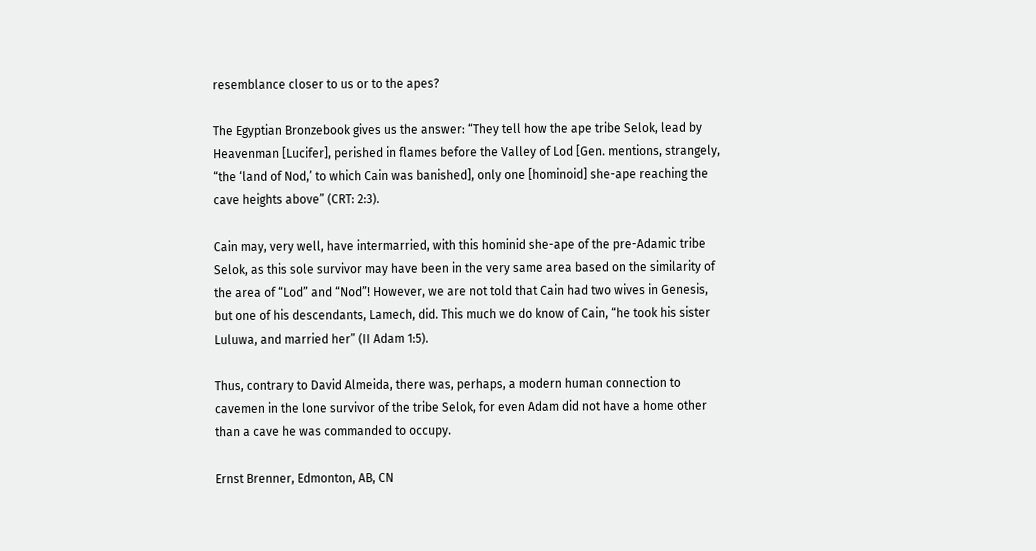resemblance closer to us or to the apes?

The Egyptian Bronzebook gives us the answer: “They tell how the ape tribe Selok, lead by Heavenman [Lucifer], perished in flames before the Valley of Lod [Gen. mentions, strangely, “the ‘land of Nod,’ to which Cain was banished], only one [hominoid] she-ape reaching the cave heights above” (CRT: 2:3).

Cain may, very well, have intermarried, with this hominid she-ape of the pre-Adamic tribe Selok, as this sole survivor may have been in the very same area based on the similarity of the area of “Lod” and “Nod”! However, we are not told that Cain had two wives in Genesis, but one of his descendants, Lamech, did. This much we do know of Cain, “he took his sister Luluwa, and married her” (II Adam 1:5).

Thus, contrary to David Almeida, there was, perhaps, a modern human connection to cavemen in the lone survivor of the tribe Selok, for even Adam did not have a home other than a cave he was commanded to occupy.

Ernst Brenner, Edmonton, AB, CN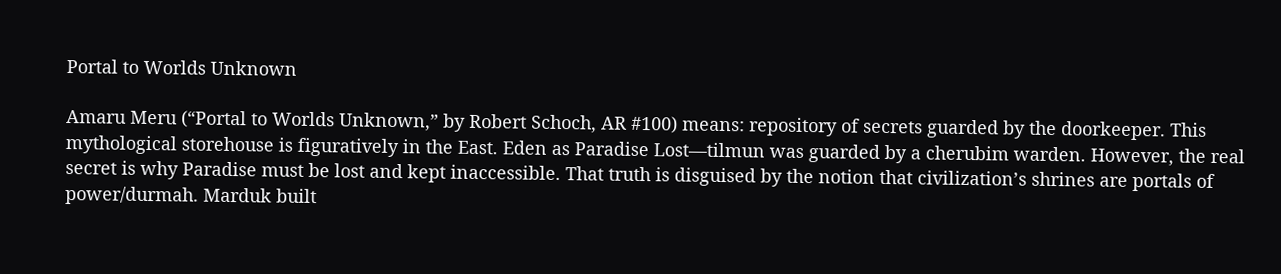Portal to Worlds Unknown

Amaru Meru (“Portal to Worlds Unknown,” by Robert Schoch, AR #100) means: repository of secrets guarded by the doorkeeper. This mythological storehouse is figuratively in the East. Eden as Paradise Lost—tilmun was guarded by a cherubim warden. However, the real secret is why Paradise must be lost and kept inaccessible. That truth is disguised by the notion that civilization’s shrines are portals of power/durmah. Marduk built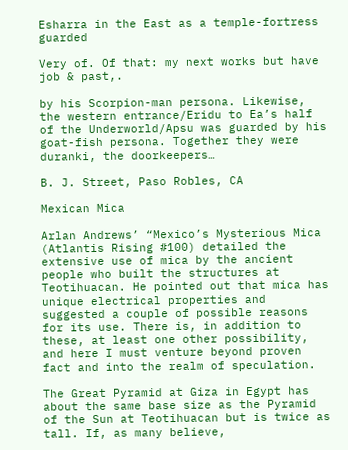Esharra in the East as a temple-fortress guarded

Very of. Of that: my next works but have job & past,.

by his Scorpion-man persona. Likewise, the western entrance/Eridu to Ea’s half of the Underworld/Apsu was guarded by his goat-fish persona. Together they were duranki, the doorkeepers…

B. J. Street, Paso Robles, CA

Mexican Mica

Arlan Andrews’ “Mexico’s Mysterious Mica (Atlantis Rising #100) detailed the extensive use of mica by the ancient people who built the structures at Teotihuacan. He pointed out that mica has unique electrical properties and suggested a couple of possible reasons for its use. There is, in addition to these, at least one other possibility, and here I must venture beyond proven fact and into the realm of speculation.

The Great Pyramid at Giza in Egypt has about the same base size as the Pyramid of the Sun at Teotihuacan but is twice as tall. If, as many believe,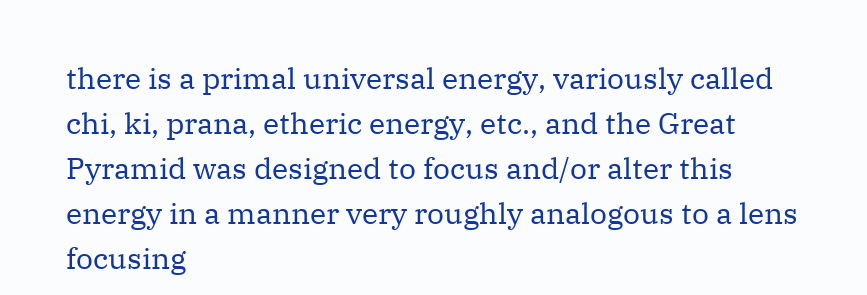there is a primal universal energy, variously called chi, ki, prana, etheric energy, etc., and the Great Pyramid was designed to focus and/or alter this energy in a manner very roughly analogous to a lens focusing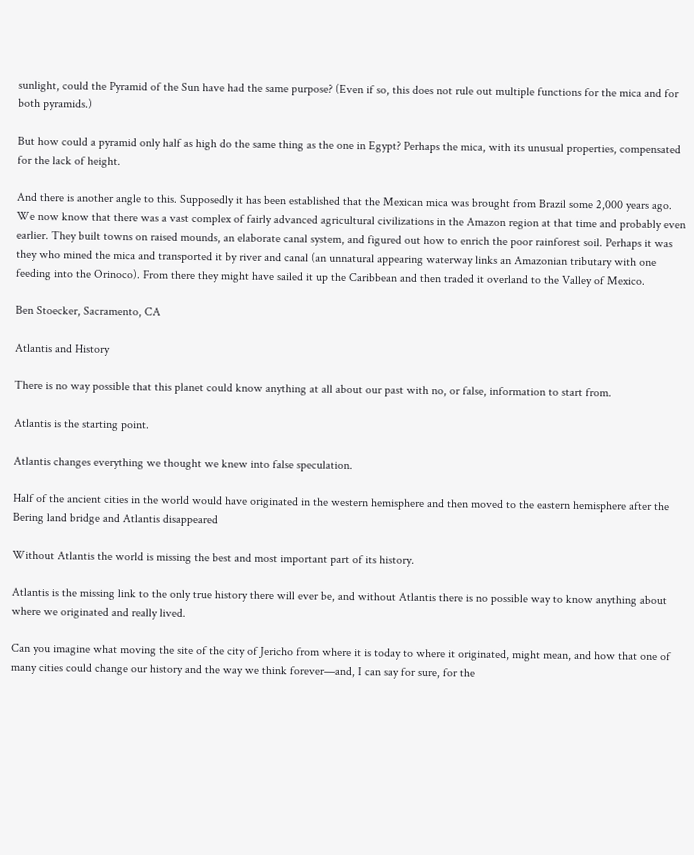sunlight, could the Pyramid of the Sun have had the same purpose? (Even if so, this does not rule out multiple functions for the mica and for both pyramids.)

But how could a pyramid only half as high do the same thing as the one in Egypt? Perhaps the mica, with its unusual properties, compensated for the lack of height.

And there is another angle to this. Supposedly it has been established that the Mexican mica was brought from Brazil some 2,000 years ago. We now know that there was a vast complex of fairly advanced agricultural civilizations in the Amazon region at that time and probably even earlier. They built towns on raised mounds, an elaborate canal system, and figured out how to enrich the poor rainforest soil. Perhaps it was they who mined the mica and transported it by river and canal (an unnatural appearing waterway links an Amazonian tributary with one feeding into the Orinoco). From there they might have sailed it up the Caribbean and then traded it overland to the Valley of Mexico.

Ben Stoecker, Sacramento, CA

Atlantis and History

There is no way possible that this planet could know anything at all about our past with no, or false, information to start from.

Atlantis is the starting point.

Atlantis changes everything we thought we knew into false speculation.

Half of the ancient cities in the world would have originated in the western hemisphere and then moved to the eastern hemisphere after the Bering land bridge and Atlantis disappeared

Without Atlantis the world is missing the best and most important part of its history.

Atlantis is the missing link to the only true history there will ever be, and without Atlantis there is no possible way to know anything about where we originated and really lived.

Can you imagine what moving the site of the city of Jericho from where it is today to where it originated, might mean, and how that one of many cities could change our history and the way we think forever—and, I can say for sure, for the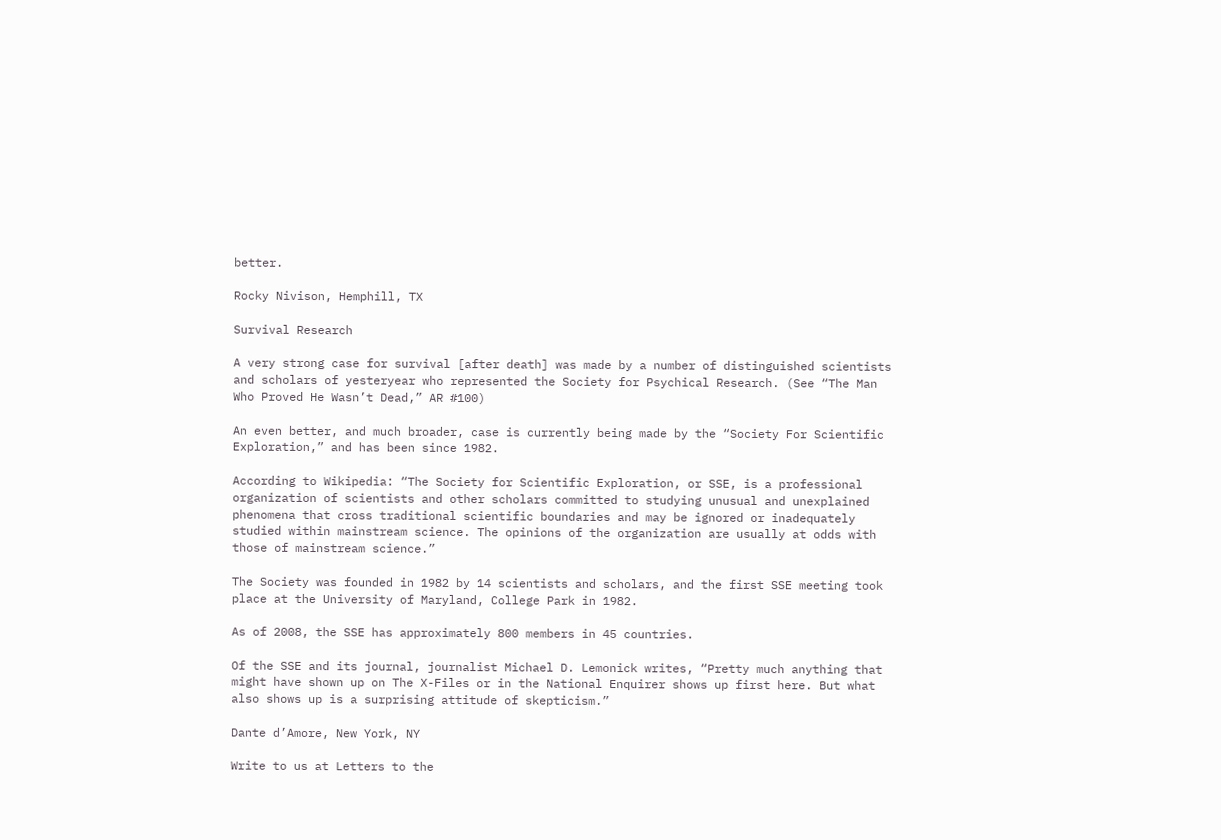better.

Rocky Nivison, Hemphill, TX

Survival Research

A very strong case for survival [after death] was made by a number of distinguished scientists and scholars of yesteryear who represented the Society for Psychical Research. (See “The Man Who Proved He Wasn’t Dead,” AR #100)

An even better, and much broader, case is currently being made by the “Society For Scientific Exploration,” and has been since 1982.

According to Wikipedia: “The Society for Scientific Exploration, or SSE, is a professional organization of scientists and other scholars committed to studying unusual and unexplained phenomena that cross traditional scientific boundaries and may be ignored or inadequately studied within mainstream science. The opinions of the organization are usually at odds with those of mainstream science.”

The Society was founded in 1982 by 14 scientists and scholars, and the first SSE meeting took place at the University of Maryland, College Park in 1982.

As of 2008, the SSE has approximately 800 members in 45 countries.

Of the SSE and its journal, journalist Michael D. Lemonick writes, “Pretty much anything that might have shown up on The X-Files or in the National Enquirer shows up first here. But what also shows up is a surprising attitude of skepticism.”

Dante d’Amore, New York, NY

Write to us at Letters to the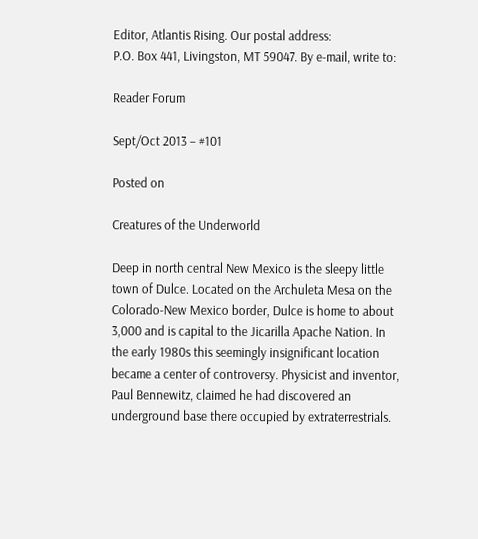Editor, Atlantis Rising. Our postal address:
P.O. Box 441, Livingston, MT 59047. By e-mail, write to:

Reader Forum

Sept/Oct 2013 – #101

Posted on

Creatures of the Underworld

Deep in north central New Mexico is the sleepy little town of Dulce. Located on the Archuleta Mesa on the Colorado-New Mexico border, Dulce is home to about 3,000 and is capital to the Jicarilla Apache Nation. In the early 1980s this seemingly insignificant location became a center of controversy. Physicist and inventor, Paul Bennewitz, claimed he had discovered an underground base there occupied by extraterrestrials.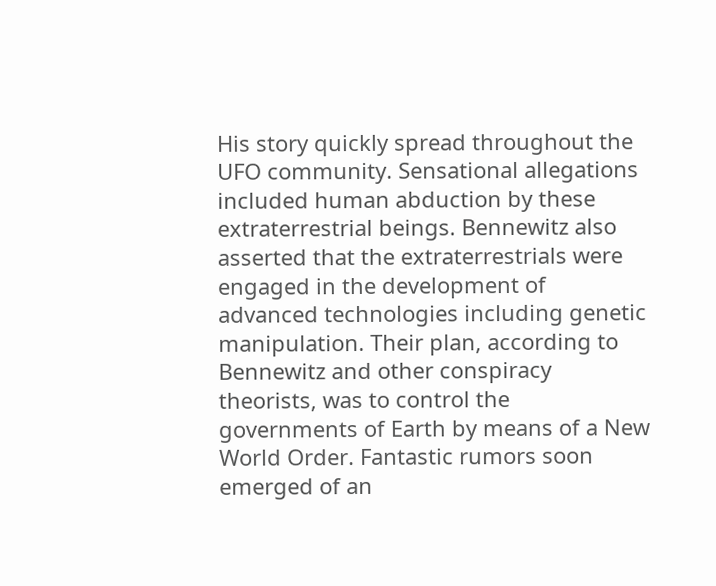His story quickly spread throughout the UFO community. Sensational allegations included human abduction by these extraterrestrial beings. Bennewitz also asserted that the extraterrestrials were engaged in the development of advanced technologies including genetic manipulation. Their plan, according to Bennewitz and other conspiracy theorists, was to control the governments of Earth by means of a New World Order. Fantastic rumors soon emerged of an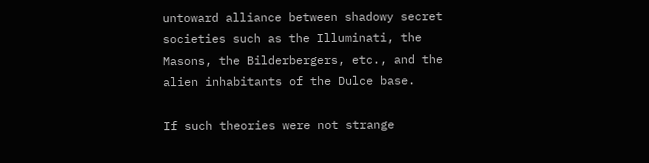untoward alliance between shadowy secret societies such as the Illuminati, the Masons, the Bilderbergers, etc., and the alien inhabitants of the Dulce base.

If such theories were not strange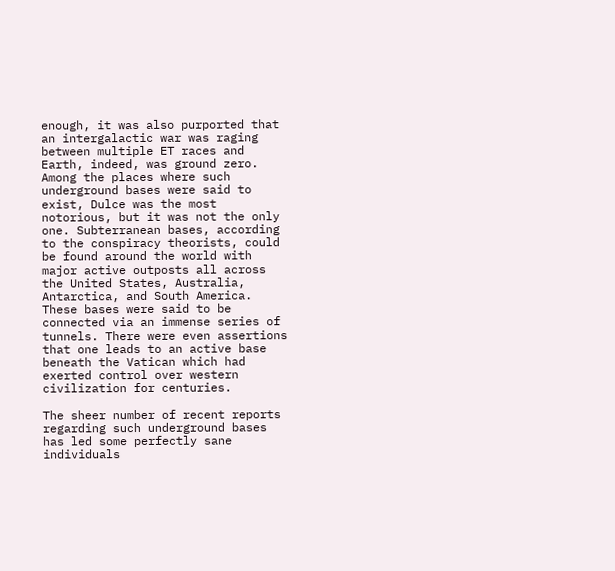enough, it was also purported that an intergalactic war was raging between multiple ET races and Earth, indeed, was ground zero. Among the places where such underground bases were said to exist, Dulce was the most notorious, but it was not the only one. Subterranean bases, according to the conspiracy theorists, could be found around the world with major active outposts all across the United States, Australia, Antarctica, and South America. These bases were said to be connected via an immense series of tunnels. There were even assertions that one leads to an active base beneath the Vatican which had exerted control over western civilization for centuries.

The sheer number of recent reports regarding such underground bases has led some perfectly sane individuals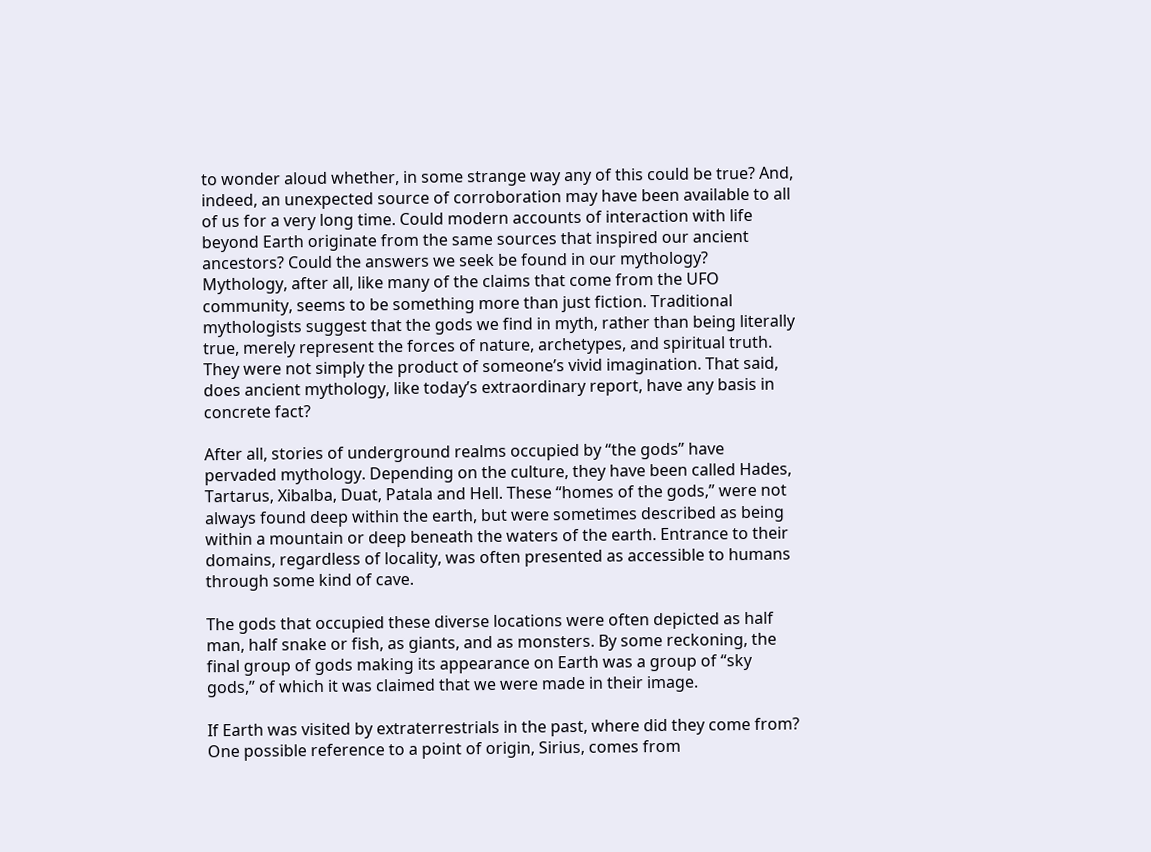to wonder aloud whether, in some strange way any of this could be true? And, indeed, an unexpected source of corroboration may have been available to all of us for a very long time. Could modern accounts of interaction with life beyond Earth originate from the same sources that inspired our ancient ancestors? Could the answers we seek be found in our mythology? Mythology, after all, like many of the claims that come from the UFO community, seems to be something more than just fiction. Traditional mythologists suggest that the gods we find in myth, rather than being literally true, merely represent the forces of nature, archetypes, and spiritual truth. They were not simply the product of someone’s vivid imagination. That said, does ancient mythology, like today’s extraordinary report, have any basis in concrete fact?

After all, stories of underground realms occupied by “the gods” have pervaded mythology. Depending on the culture, they have been called Hades, Tartarus, Xibalba, Duat, Patala and Hell. These “homes of the gods,” were not always found deep within the earth, but were sometimes described as being within a mountain or deep beneath the waters of the earth. Entrance to their domains, regardless of locality, was often presented as accessible to humans through some kind of cave.

The gods that occupied these diverse locations were often depicted as half man, half snake or fish, as giants, and as monsters. By some reckoning, the final group of gods making its appearance on Earth was a group of “sky gods,” of which it was claimed that we were made in their image.

If Earth was visited by extraterrestrials in the past, where did they come from? One possible reference to a point of origin, Sirius, comes from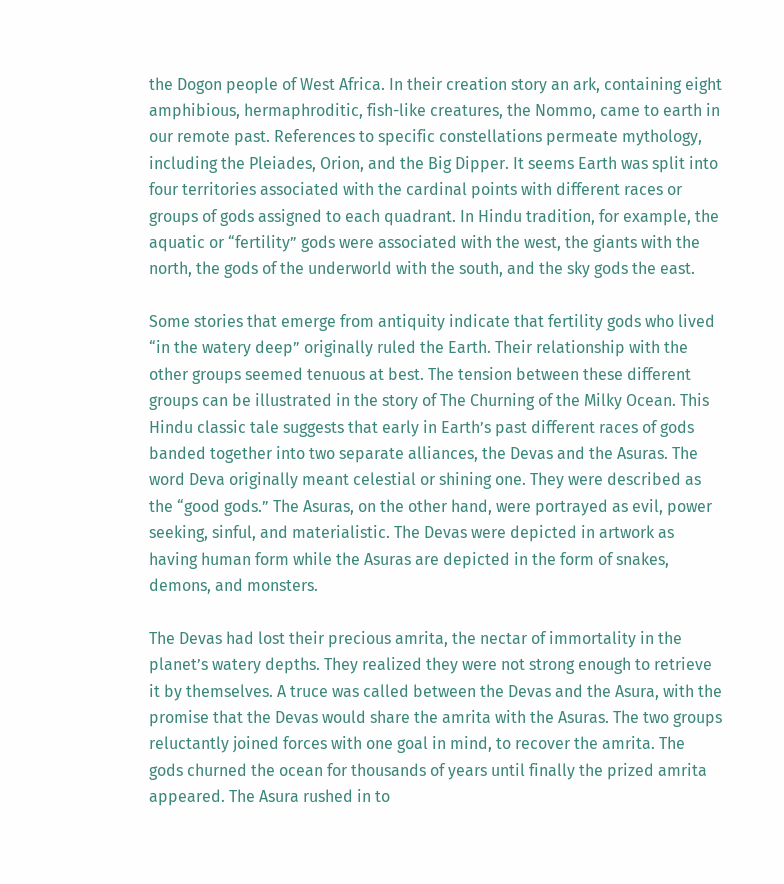the Dogon people of West Africa. In their creation story an ark, containing eight amphibious, hermaphroditic, fish-like creatures, the Nommo, came to earth in our remote past. References to specific constellations permeate mythology, including the Pleiades, Orion, and the Big Dipper. It seems Earth was split into four territories associated with the cardinal points with different races or groups of gods assigned to each quadrant. In Hindu tradition, for example, the aquatic or “fertility” gods were associated with the west, the giants with the north, the gods of the underworld with the south, and the sky gods the east.

Some stories that emerge from antiquity indicate that fertility gods who lived “in the watery deep” originally ruled the Earth. Their relationship with the other groups seemed tenuous at best. The tension between these different groups can be illustrated in the story of The Churning of the Milky Ocean. This Hindu classic tale suggests that early in Earth’s past different races of gods banded together into two separate alliances, the Devas and the Asuras. The word Deva originally meant celestial or shining one. They were described as the “good gods.” The Asuras, on the other hand, were portrayed as evil, power seeking, sinful, and materialistic. The Devas were depicted in artwork as having human form while the Asuras are depicted in the form of snakes, demons, and monsters.

The Devas had lost their precious amrita, the nectar of immortality in the planet’s watery depths. They realized they were not strong enough to retrieve it by themselves. A truce was called between the Devas and the Asura, with the promise that the Devas would share the amrita with the Asuras. The two groups reluctantly joined forces with one goal in mind, to recover the amrita. The gods churned the ocean for thousands of years until finally the prized amrita appeared. The Asura rushed in to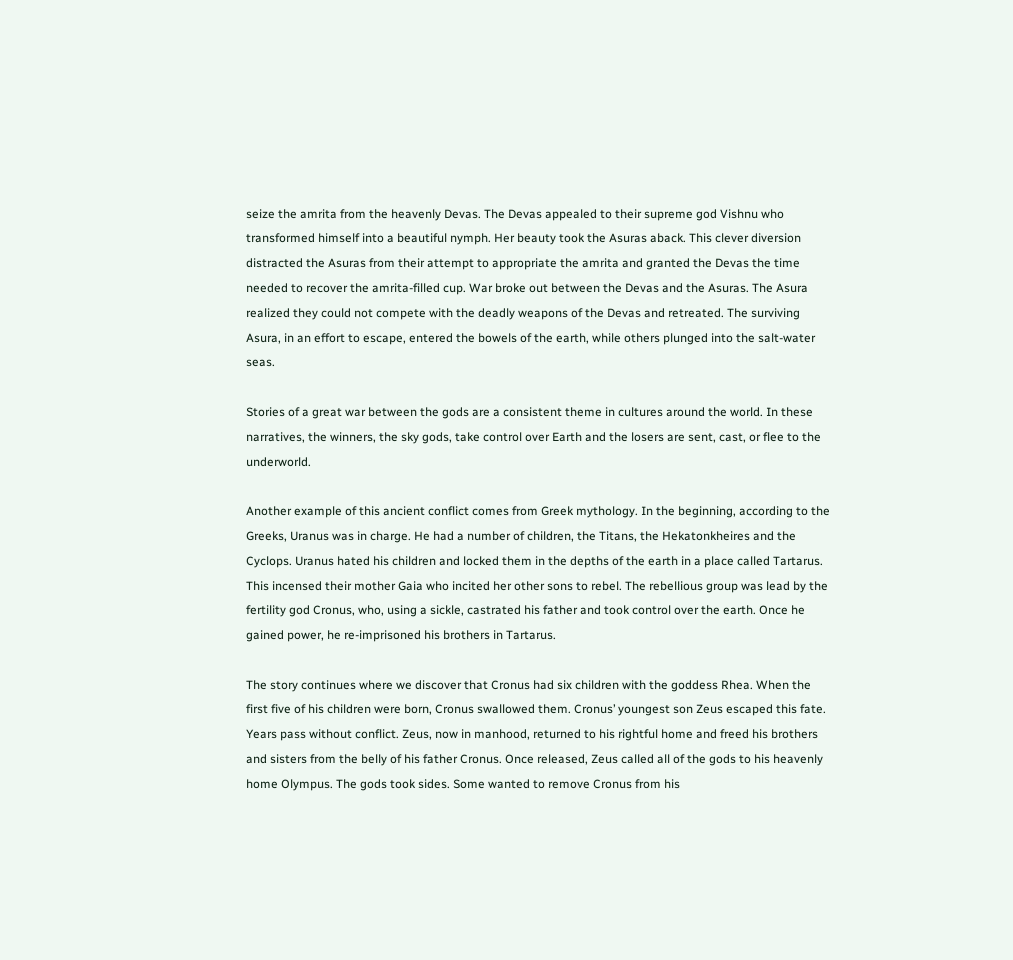seize the amrita from the heavenly Devas. The Devas appealed to their supreme god Vishnu who transformed himself into a beautiful nymph. Her beauty took the Asuras aback. This clever diversion distracted the Asuras from their attempt to appropriate the amrita and granted the Devas the time needed to recover the amrita-filled cup. War broke out between the Devas and the Asuras. The Asura realized they could not compete with the deadly weapons of the Devas and retreated. The surviving Asura, in an effort to escape, entered the bowels of the earth, while others plunged into the salt-water seas.

Stories of a great war between the gods are a consistent theme in cultures around the world. In these narratives, the winners, the sky gods, take control over Earth and the losers are sent, cast, or flee to the underworld.

Another example of this ancient conflict comes from Greek mythology. In the beginning, according to the Greeks, Uranus was in charge. He had a number of children, the Titans, the Hekatonkheires and the Cyclops. Uranus hated his children and locked them in the depths of the earth in a place called Tartarus. This incensed their mother Gaia who incited her other sons to rebel. The rebellious group was lead by the fertility god Cronus, who, using a sickle, castrated his father and took control over the earth. Once he gained power, he re-imprisoned his brothers in Tartarus.

The story continues where we discover that Cronus had six children with the goddess Rhea. When the first five of his children were born, Cronus swallowed them. Cronus’ youngest son Zeus escaped this fate. Years pass without conflict. Zeus, now in manhood, returned to his rightful home and freed his brothers and sisters from the belly of his father Cronus. Once released, Zeus called all of the gods to his heavenly home Olympus. The gods took sides. Some wanted to remove Cronus from his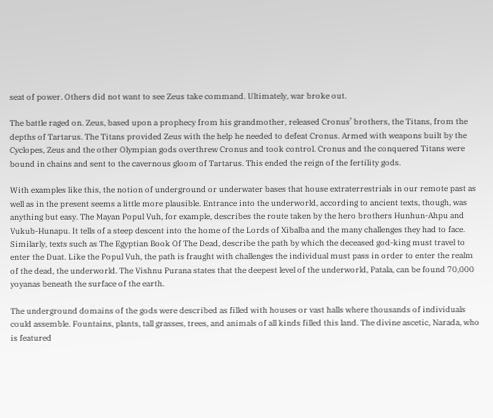seat of power. Others did not want to see Zeus take command. Ultimately, war broke out.

The battle raged on. Zeus, based upon a prophecy from his grandmother, released Cronus’ brothers, the Titans, from the depths of Tartarus. The Titans provided Zeus with the help he needed to defeat Cronus. Armed with weapons built by the Cyclopes, Zeus and the other Olympian gods overthrew Cronus and took control. Cronus and the conquered Titans were bound in chains and sent to the cavernous gloom of Tartarus. This ended the reign of the fertility gods.

With examples like this, the notion of underground or underwater bases that house extraterrestrials in our remote past as well as in the present seems a little more plausible. Entrance into the underworld, according to ancient texts, though, was anything but easy. The Mayan Popul Vuh, for example, describes the route taken by the hero brothers Hunhun-Ahpu and Vukub-Hunapu. It tells of a steep descent into the home of the Lords of Xibalba and the many challenges they had to face. Similarly, texts such as The Egyptian Book Of The Dead, describe the path by which the deceased god-king must travel to enter the Duat. Like the Popul Vuh, the path is fraught with challenges the individual must pass in order to enter the realm of the dead, the underworld. The Vishnu Purana states that the deepest level of the underworld, Patala, can be found 70,000 yoyanas beneath the surface of the earth.

The underground domains of the gods were described as filled with houses or vast halls where thousands of individuals could assemble. Fountains, plants, tall grasses, trees, and animals of all kinds filled this land. The divine ascetic, Narada, who is featured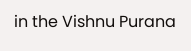in the Vishnu Purana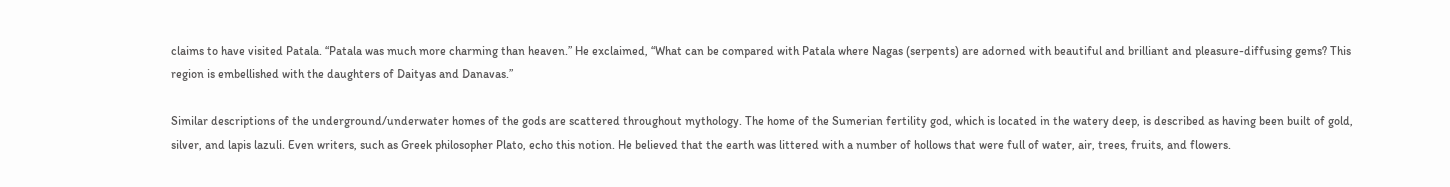claims to have visited Patala. “Patala was much more charming than heaven.” He exclaimed, “What can be compared with Patala where Nagas (serpents) are adorned with beautiful and brilliant and pleasure-diffusing gems? This region is embellished with the daughters of Daityas and Danavas.”

Similar descriptions of the underground/underwater homes of the gods are scattered throughout mythology. The home of the Sumerian fertility god, which is located in the watery deep, is described as having been built of gold, silver, and lapis lazuli. Even writers, such as Greek philosopher Plato, echo this notion. He believed that the earth was littered with a number of hollows that were full of water, air, trees, fruits, and flowers.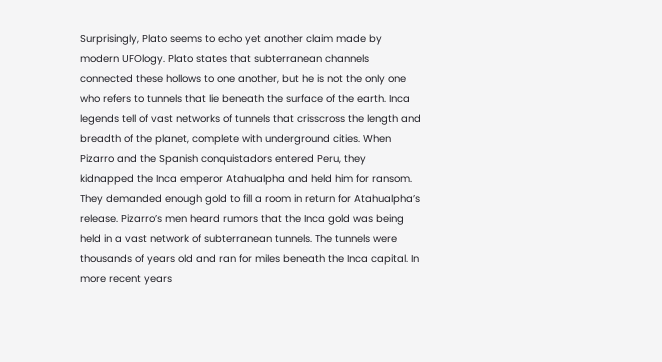Surprisingly, Plato seems to echo yet another claim made by modern UFOlogy. Plato states that subterranean channels connected these hollows to one another, but he is not the only one who refers to tunnels that lie beneath the surface of the earth. Inca legends tell of vast networks of tunnels that crisscross the length and breadth of the planet, complete with underground cities. When Pizarro and the Spanish conquistadors entered Peru, they kidnapped the Inca emperor Atahualpha and held him for ransom. They demanded enough gold to fill a room in return for Atahualpha’s release. Pizarro’s men heard rumors that the Inca gold was being held in a vast network of subterranean tunnels. The tunnels were thousands of years old and ran for miles beneath the Inca capital. In more recent years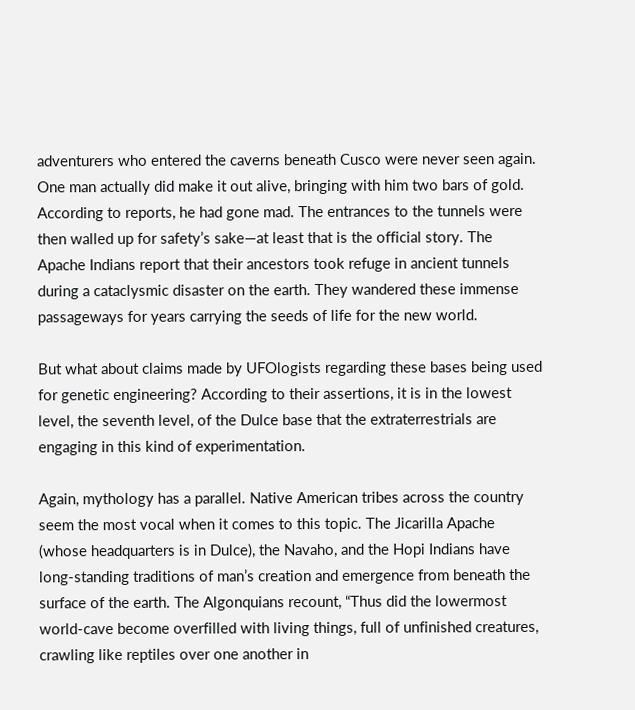adventurers who entered the caverns beneath Cusco were never seen again. One man actually did make it out alive, bringing with him two bars of gold. According to reports, he had gone mad. The entrances to the tunnels were then walled up for safety’s sake—at least that is the official story. The Apache Indians report that their ancestors took refuge in ancient tunnels during a cataclysmic disaster on the earth. They wandered these immense passageways for years carrying the seeds of life for the new world.

But what about claims made by UFOlogists regarding these bases being used for genetic engineering? According to their assertions, it is in the lowest level, the seventh level, of the Dulce base that the extraterrestrials are engaging in this kind of experimentation.

Again, mythology has a parallel. Native American tribes across the country seem the most vocal when it comes to this topic. The Jicarilla Apache (whose headquarters is in Dulce), the Navaho, and the Hopi Indians have long-standing traditions of man’s creation and emergence from beneath the surface of the earth. The Algonquians recount, “Thus did the lowermost world-cave become overfilled with living things, full of unfinished creatures, crawling like reptiles over one another in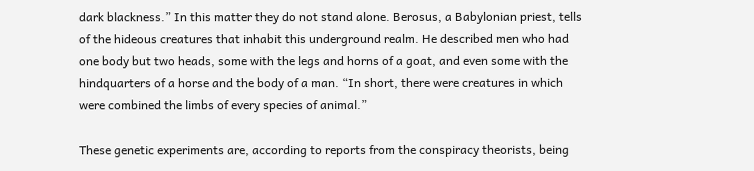dark blackness.” In this matter they do not stand alone. Berosus, a Babylonian priest, tells of the hideous creatures that inhabit this underground realm. He described men who had one body but two heads, some with the legs and horns of a goat, and even some with the hindquarters of a horse and the body of a man. “In short, there were creatures in which were combined the limbs of every species of animal.”

These genetic experiments are, according to reports from the conspiracy theorists, being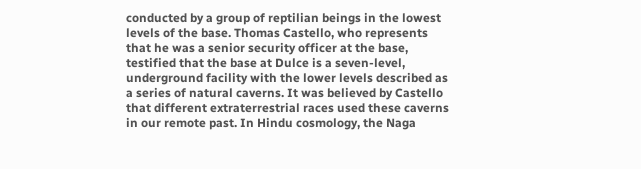conducted by a group of reptilian beings in the lowest levels of the base. Thomas Castello, who represents that he was a senior security officer at the base, testified that the base at Dulce is a seven-level, underground facility with the lower levels described as a series of natural caverns. It was believed by Castello that different extraterrestrial races used these caverns in our remote past. In Hindu cosmology, the Naga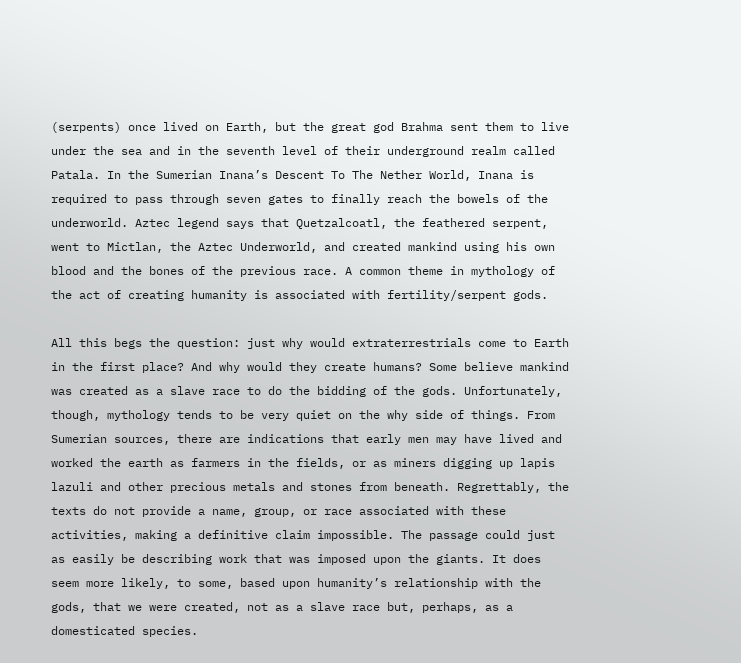(serpents) once lived on Earth, but the great god Brahma sent them to live under the sea and in the seventh level of their underground realm called Patala. In the Sumerian Inana’s Descent To The Nether World, Inana is required to pass through seven gates to finally reach the bowels of the underworld. Aztec legend says that Quetzalcoatl, the feathered serpent, went to Mictlan, the Aztec Underworld, and created mankind using his own blood and the bones of the previous race. A common theme in mythology of the act of creating humanity is associated with fertility/serpent gods.

All this begs the question: just why would extraterrestrials come to Earth in the first place? And why would they create humans? Some believe mankind was created as a slave race to do the bidding of the gods. Unfortunately, though, mythology tends to be very quiet on the why side of things. From Sumerian sources, there are indications that early men may have lived and worked the earth as farmers in the fields, or as miners digging up lapis lazuli and other precious metals and stones from beneath. Regrettably, the texts do not provide a name, group, or race associated with these activities, making a definitive claim impossible. The passage could just as easily be describing work that was imposed upon the giants. It does seem more likely, to some, based upon humanity’s relationship with the gods, that we were created, not as a slave race but, perhaps, as a domesticated species.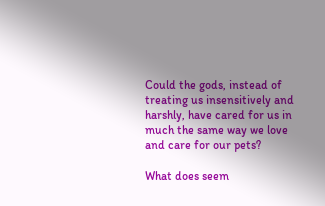Could the gods, instead of treating us insensitively and harshly, have cared for us in much the same way we love and care for our pets?

What does seem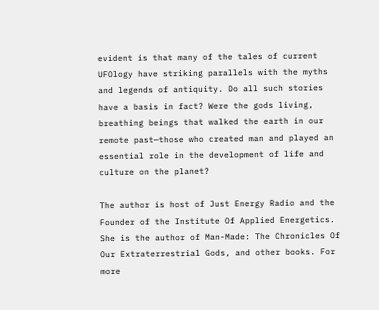evident is that many of the tales of current UFOlogy have striking parallels with the myths and legends of antiquity. Do all such stories have a basis in fact? Were the gods living, breathing beings that walked the earth in our remote past—those who created man and played an essential role in the development of life and culture on the planet?

The author is host of Just Energy Radio and the Founder of the Institute Of Applied Energetics. She is the author of Man-Made: The Chronicles Of Our Extraterrestrial Gods, and other books. For more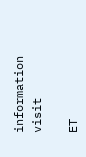information visit

ET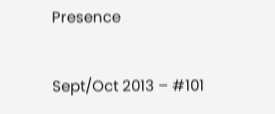Presence

Sept/Oct 2013 – #101